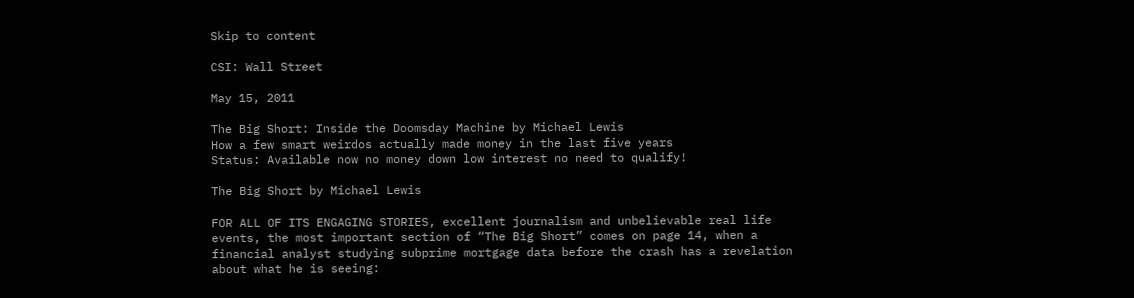Skip to content

CSI: Wall Street

May 15, 2011

The Big Short: Inside the Doomsday Machine by Michael Lewis
How a few smart weirdos actually made money in the last five years
Status: Available now no money down low interest no need to qualify!

The Big Short by Michael Lewis

FOR ALL OF ITS ENGAGING STORIES, excellent journalism and unbelievable real life events, the most important section of “The Big Short” comes on page 14, when a financial analyst studying subprime mortgage data before the crash has a revelation about what he is seeing: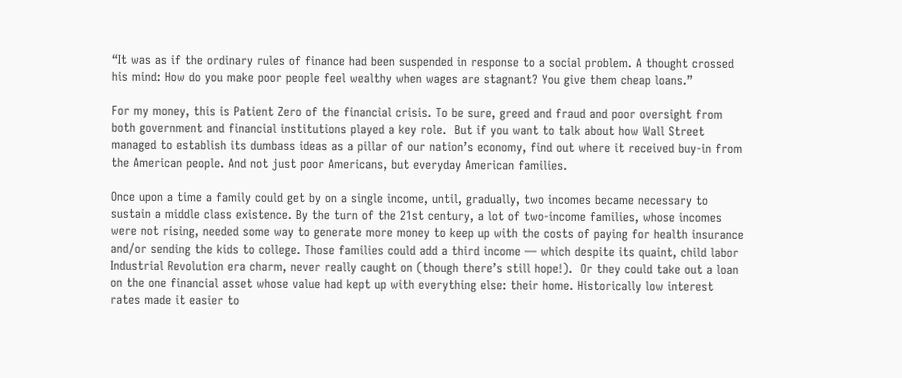“It was as if the ordinary rules of finance had been suspended in response to a social problem. A thought crossed his mind: How do you make poor people feel wealthy when wages are stagnant? You give them cheap loans.”

For my money, this is Patient Zero of the financial crisis. To be sure, greed and fraud and poor oversight from both government and financial institutions played a key role.  But if you want to talk about how Wall Street managed to establish its dumbass ideas as a pillar of our nation’s economy, find out where it received buy-in from the American people. And not just poor Americans, but everyday American families.

Once upon a time a family could get by on a single income, until, gradually, two incomes became necessary to sustain a middle class existence. By the turn of the 21st century, a lot of two-income families, whose incomes were not rising, needed some way to generate more money to keep up with the costs of paying for health insurance and/or sending the kids to college. Those families could add a third income — which despite its quaint, child labor Industrial Revolution era charm, never really caught on (though there’s still hope!).  Or they could take out a loan on the one financial asset whose value had kept up with everything else: their home. Historically low interest rates made it easier to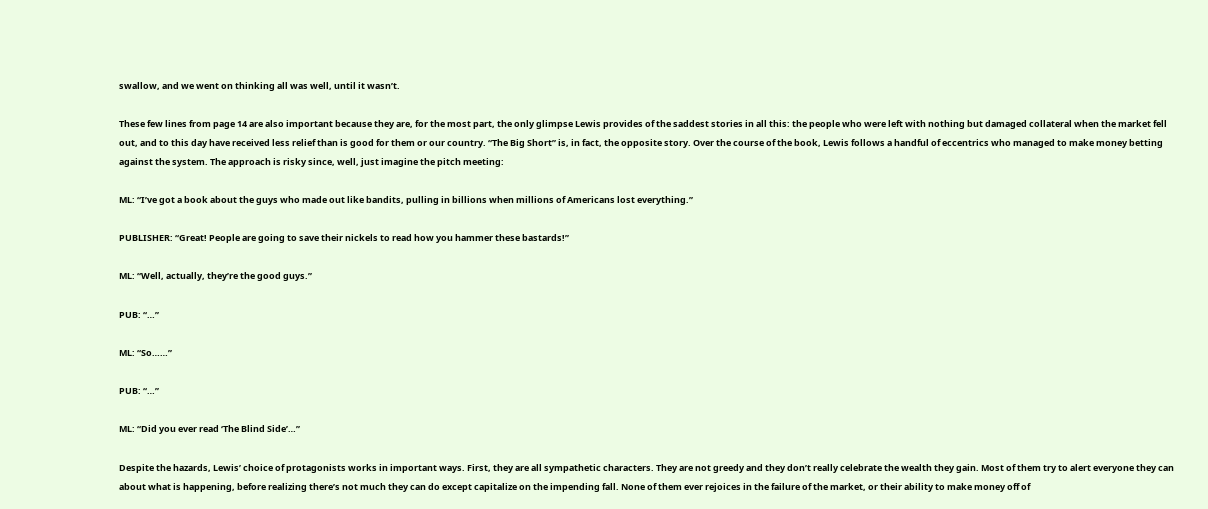swallow, and we went on thinking all was well, until it wasn’t.

These few lines from page 14 are also important because they are, for the most part, the only glimpse Lewis provides of the saddest stories in all this: the people who were left with nothing but damaged collateral when the market fell out, and to this day have received less relief than is good for them or our country. “The Big Short” is, in fact, the opposite story. Over the course of the book, Lewis follows a handful of eccentrics who managed to make money betting against the system. The approach is risky since, well, just imagine the pitch meeting:

ML: “I’ve got a book about the guys who made out like bandits, pulling in billions when millions of Americans lost everything.”

PUBLISHER: “Great! People are going to save their nickels to read how you hammer these bastards!”

ML: “Well, actually, they’re the good guys.”

PUB: “…”

ML: “So……”

PUB: “…”

ML: “Did you ever read ‘The Blind Side’…”

Despite the hazards, Lewis’ choice of protagonists works in important ways. First, they are all sympathetic characters. They are not greedy and they don’t really celebrate the wealth they gain. Most of them try to alert everyone they can about what is happening, before realizing there’s not much they can do except capitalize on the impending fall. None of them ever rejoices in the failure of the market, or their ability to make money off of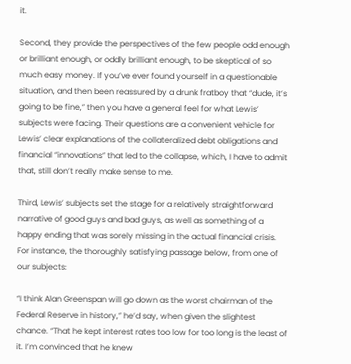it.

Second, they provide the perspectives of the few people odd enough or brilliant enough, or oddly brilliant enough, to be skeptical of so much easy money. If you’ve ever found yourself in a questionable situation, and then been reassured by a drunk fratboy that “dude, it’s going to be fine,” then you have a general feel for what Lewis’ subjects were facing. Their questions are a convenient vehicle for Lewis’ clear explanations of the collateralized debt obligations and financial “innovations” that led to the collapse, which, I have to admit that, still don’t really make sense to me.

Third, Lewis’ subjects set the stage for a relatively straightforward narrative of good guys and bad guys, as well as something of a happy ending that was sorely missing in the actual financial crisis. For instance, the thoroughly satisfying passage below, from one of our subjects:

“I think Alan Greenspan will go down as the worst chairman of the Federal Reserve in history,” he’d say, when given the slightest chance. “That he kept interest rates too low for too long is the least of it. I’m convinced that he knew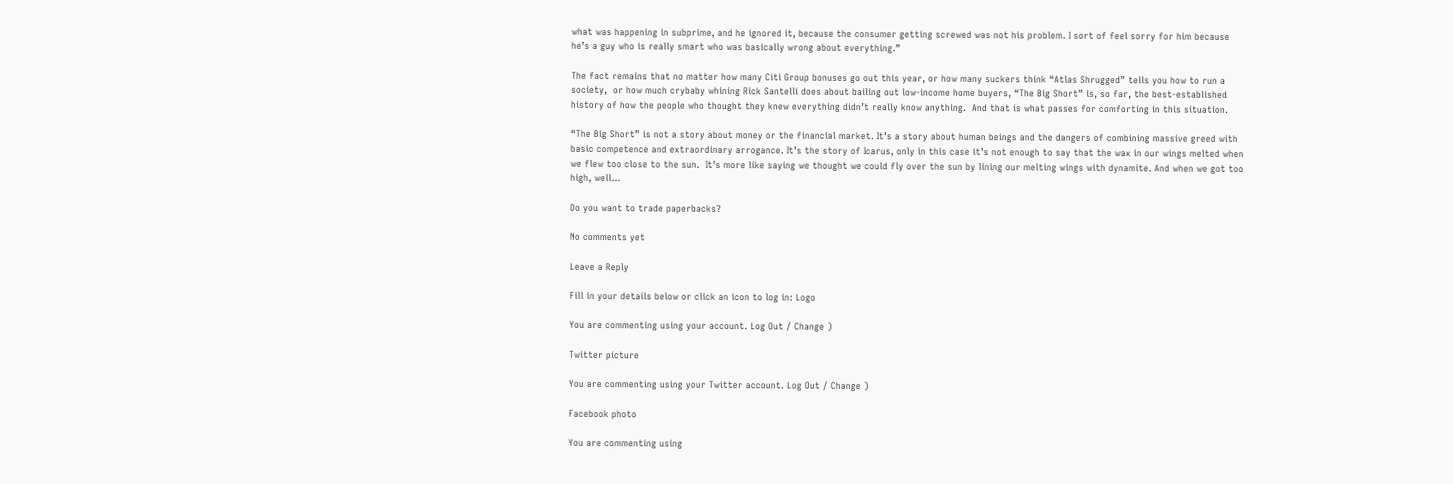what was happening in subprime, and he ignored it, because the consumer getting screwed was not his problem. I sort of feel sorry for him because he’s a guy who is really smart who was basically wrong about everything.”

The fact remains that no matter how many Citi Group bonuses go out this year, or how many suckers think “Atlas Shrugged” tells you how to run a society,  or how much crybaby whining Rick Santelli does about bailing out low-income home buyers, “The Big Short” is, so far, the best-established history of how the people who thought they knew everything didn’t really know anything.  And that is what passes for comforting in this situation.

“The Big Short” is not a story about money or the financial market. It’s a story about human beings and the dangers of combining massive greed with basic competence and extraordinary arrogance. It’s the story of Icarus, only in this case it’s not enough to say that the wax in our wings melted when we flew too close to the sun.  It’s more like saying we thought we could fly over the sun by lining our melting wings with dynamite. And when we got too high, well…

Do you want to trade paperbacks?

No comments yet

Leave a Reply

Fill in your details below or click an icon to log in: Logo

You are commenting using your account. Log Out / Change )

Twitter picture

You are commenting using your Twitter account. Log Out / Change )

Facebook photo

You are commenting using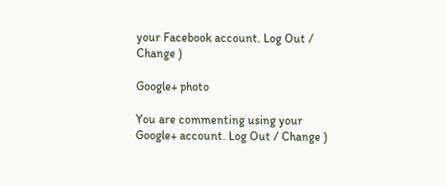your Facebook account. Log Out / Change )

Google+ photo

You are commenting using your Google+ account. Log Out / Change )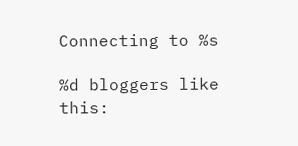Connecting to %s

%d bloggers like this: